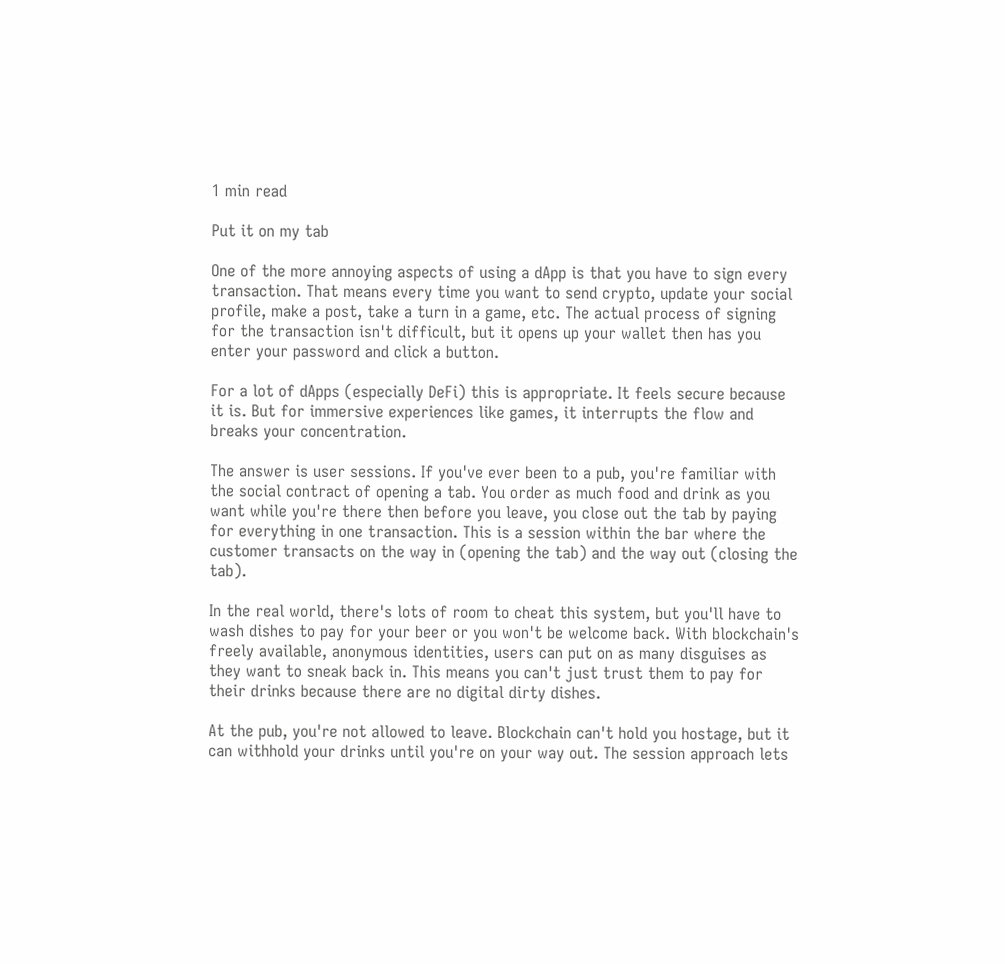1 min read

Put it on my tab

One of the more annoying aspects of using a dApp is that you have to sign every transaction. That means every time you want to send crypto, update your social profile, make a post, take a turn in a game, etc. The actual process of signing for the transaction isn't difficult, but it opens up your wallet then has you enter your password and click a button.

For a lot of dApps (especially DeFi) this is appropriate. It feels secure because it is. But for immersive experiences like games, it interrupts the flow and breaks your concentration.

The answer is user sessions. If you've ever been to a pub, you're familiar with the social contract of opening a tab. You order as much food and drink as you want while you're there then before you leave, you close out the tab by paying for everything in one transaction. This is a session within the bar where the customer transacts on the way in (opening the tab) and the way out (closing the tab).

In the real world, there's lots of room to cheat this system, but you'll have to wash dishes to pay for your beer or you won't be welcome back. With blockchain's freely available, anonymous identities, users can put on as many disguises as they want to sneak back in. This means you can't just trust them to pay for their drinks because there are no digital dirty dishes.

At the pub, you're not allowed to leave. Blockchain can't hold you hostage, but it can withhold your drinks until you're on your way out. The session approach lets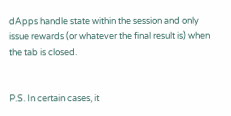dApps handle state within the session and only issue rewards (or whatever the final result is) when the tab is closed.


P.S. In certain cases, it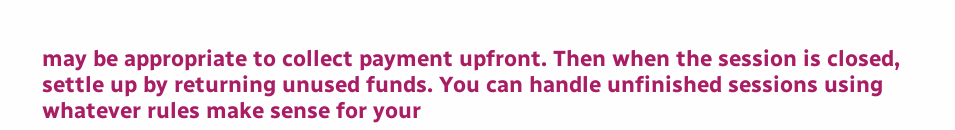may be appropriate to collect payment upfront. Then when the session is closed, settle up by returning unused funds. You can handle unfinished sessions using whatever rules make sense for your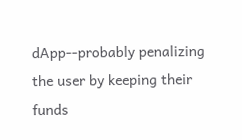dApp--probably penalizing the user by keeping their funds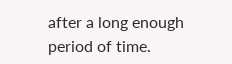after a long enough period of time.